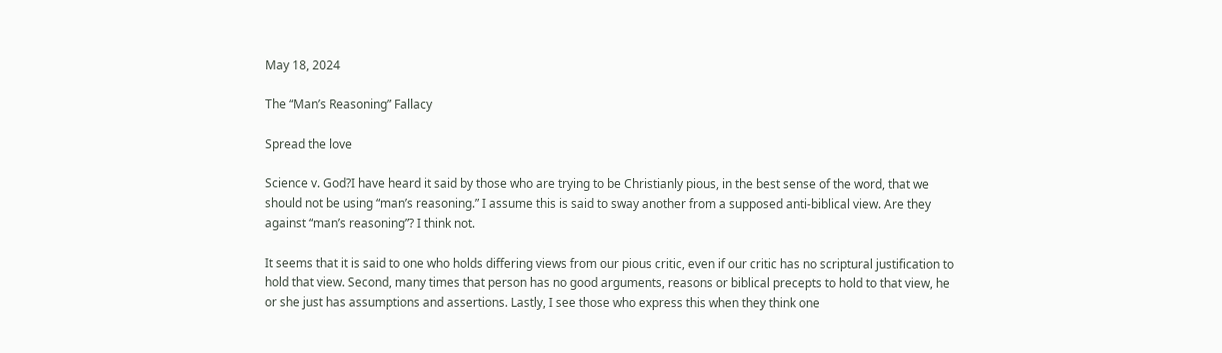May 18, 2024

The “Man’s Reasoning” Fallacy

Spread the love

Science v. God?I have heard it said by those who are trying to be Christianly pious, in the best sense of the word, that we should not be using “man’s reasoning.” I assume this is said to sway another from a supposed anti-biblical view. Are they against “man’s reasoning”? I think not.

It seems that it is said to one who holds differing views from our pious critic, even if our critic has no scriptural justification to hold that view. Second, many times that person has no good arguments, reasons or biblical precepts to hold to that view, he or she just has assumptions and assertions. Lastly, I see those who express this when they think one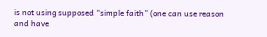is not using supposed “simple faith” (one can use reason and have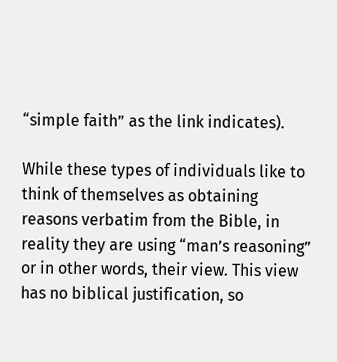“simple faith” as the link indicates).

While these types of individuals like to think of themselves as obtaining reasons verbatim from the Bible, in reality they are using “man’s reasoning” or in other words, their view. This view has no biblical justification, so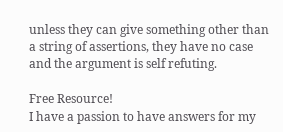unless they can give something other than a string of assertions, they have no case and the argument is self refuting.

Free Resource!
I have a passion to have answers for my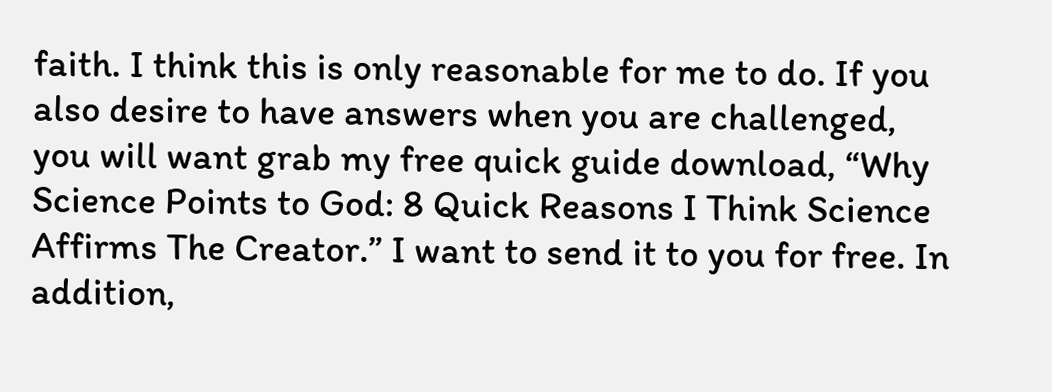faith. I think this is only reasonable for me to do. If you also desire to have answers when you are challenged, you will want grab my free quick guide download, “Why Science Points to God: 8 Quick Reasons I Think Science Affirms The Creator.” I want to send it to you for free. In addition,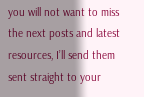you will not want to miss the next posts and latest resources, I’ll send them sent straight to your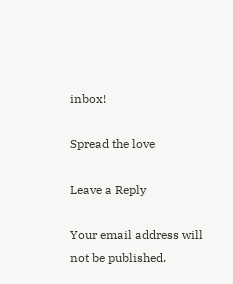inbox!

Spread the love

Leave a Reply

Your email address will not be published.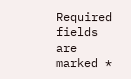Required fields are marked *